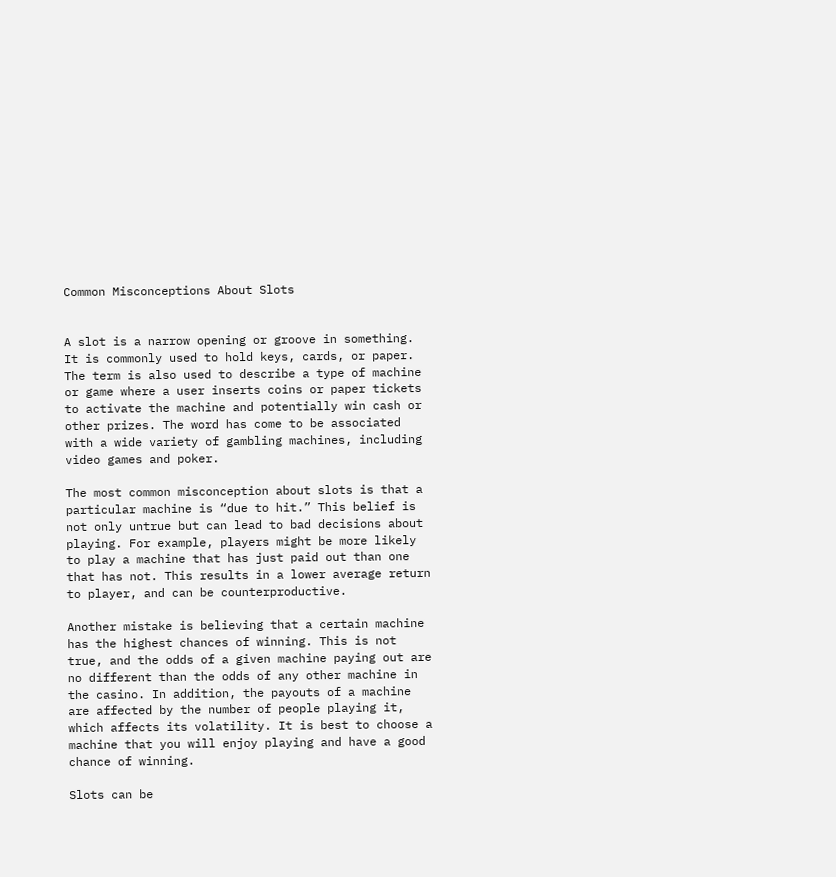Common Misconceptions About Slots


A slot is a narrow opening or groove in something. It is commonly used to hold keys, cards, or paper. The term is also used to describe a type of machine or game where a user inserts coins or paper tickets to activate the machine and potentially win cash or other prizes. The word has come to be associated with a wide variety of gambling machines, including video games and poker.

The most common misconception about slots is that a particular machine is “due to hit.” This belief is not only untrue but can lead to bad decisions about playing. For example, players might be more likely to play a machine that has just paid out than one that has not. This results in a lower average return to player, and can be counterproductive.

Another mistake is believing that a certain machine has the highest chances of winning. This is not true, and the odds of a given machine paying out are no different than the odds of any other machine in the casino. In addition, the payouts of a machine are affected by the number of people playing it, which affects its volatility. It is best to choose a machine that you will enjoy playing and have a good chance of winning.

Slots can be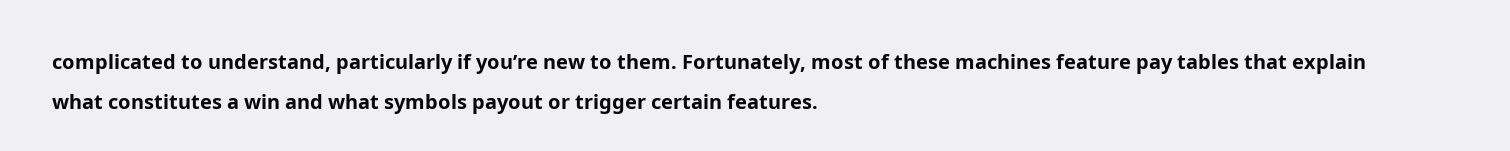complicated to understand, particularly if you’re new to them. Fortunately, most of these machines feature pay tables that explain what constitutes a win and what symbols payout or trigger certain features.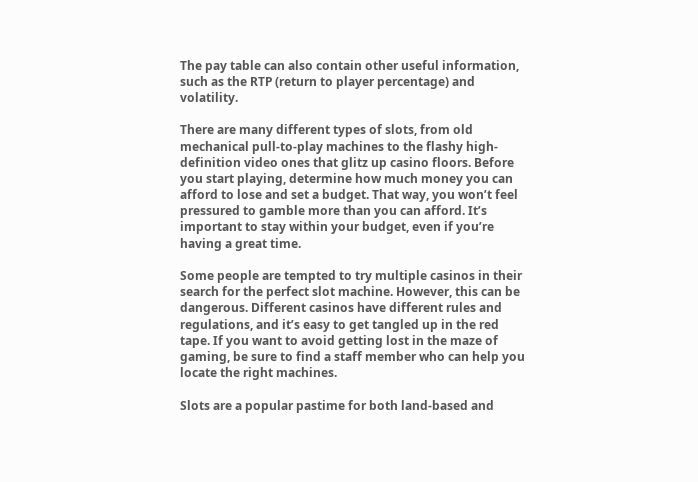The pay table can also contain other useful information, such as the RTP (return to player percentage) and volatility.

There are many different types of slots, from old mechanical pull-to-play machines to the flashy high-definition video ones that glitz up casino floors. Before you start playing, determine how much money you can afford to lose and set a budget. That way, you won’t feel pressured to gamble more than you can afford. It’s important to stay within your budget, even if you’re having a great time.

Some people are tempted to try multiple casinos in their search for the perfect slot machine. However, this can be dangerous. Different casinos have different rules and regulations, and it’s easy to get tangled up in the red tape. If you want to avoid getting lost in the maze of gaming, be sure to find a staff member who can help you locate the right machines.

Slots are a popular pastime for both land-based and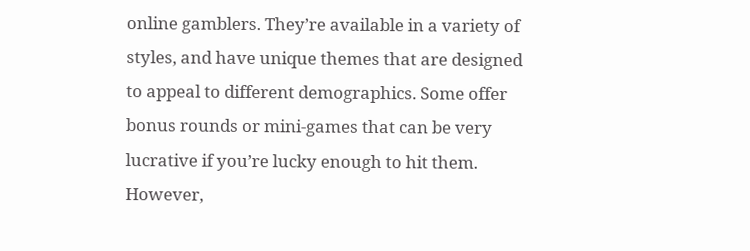online gamblers. They’re available in a variety of styles, and have unique themes that are designed to appeal to different demographics. Some offer bonus rounds or mini-games that can be very lucrative if you’re lucky enough to hit them. However,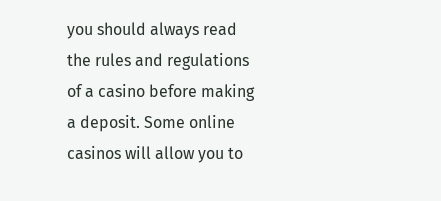you should always read the rules and regulations of a casino before making a deposit. Some online casinos will allow you to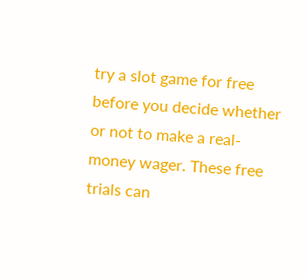try a slot game for free before you decide whether or not to make a real-money wager. These free trials can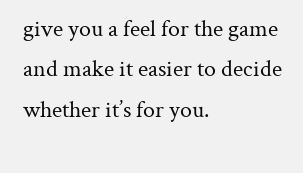give you a feel for the game and make it easier to decide whether it’s for you.